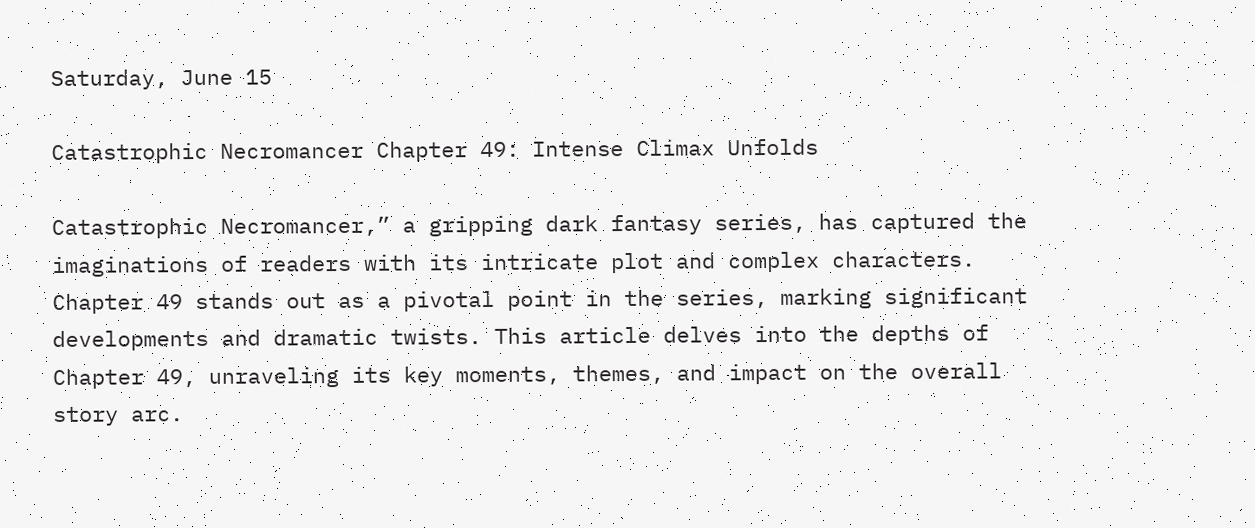Saturday, June 15

Catastrophic Necromancer Chapter 49: Intense Climax Unfolds

Catastrophic Necromancer,” a gripping dark fantasy series, has captured the imaginations of readers with its intricate plot and complex characters. Chapter 49 stands out as a pivotal point in the series, marking significant developments and dramatic twists. This article delves into the depths of Chapter 49, unraveling its key moments, themes, and impact on the overall story arc.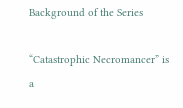Background of the Series

“Catastrophic Necromancer” is a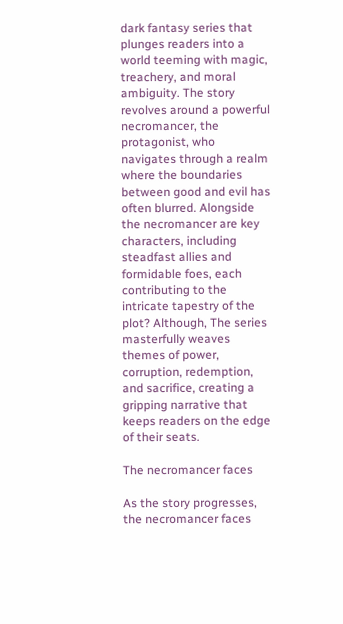dark fantasy series that plunges readers into a world teeming with magic, treachery, and moral ambiguity. The story revolves around a powerful necromancer, the protagonist, who navigates through a realm where the boundaries between good and evil has often blurred. Alongside the necromancer are key characters, including steadfast allies and formidable foes, each contributing to the intricate tapestry of the plot? Although, The series masterfully weaves themes of power, corruption, redemption, and sacrifice, creating a gripping narrative that keeps readers on the edge of their seats.

The necromancer faces

As the story progresses, the necromancer faces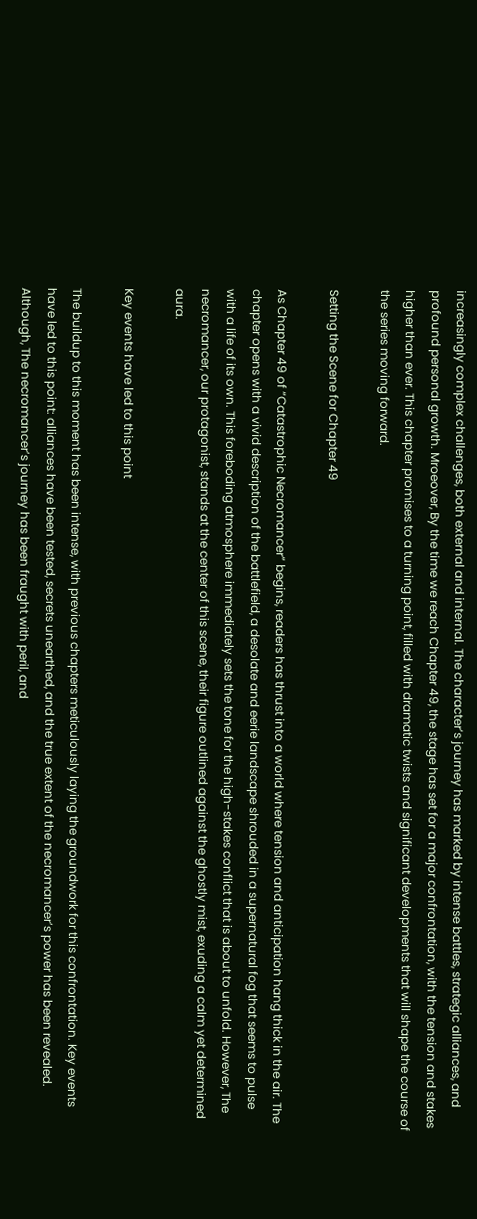increasingly complex challenges, both external and internal. The character’s journey has marked by intense battles, strategic alliances, and profound personal growth. Mroeover, By the time we reach Chapter 49, the stage has set for a major confrontation, with the tension and stakes higher than ever. This chapter promises to a turning point, filled with dramatic twists and significant developments that will shape the course of the series moving forward.

Setting the Scene for Chapter 49

As Chapter 49 of “Catastrophic Necromancer” begins, readers has thrust into a world where tension and anticipation hang thick in the air. The chapter opens with a vivid description of the battlefield, a desolate and eerie landscape shrouded in a supernatural fog that seems to pulse with a life of its own. This foreboding atmosphere immediately sets the tone for the high-stakes conflict that is about to unfold. However, The necromancer, our protagonist, stands at the center of this scene, their figure outlined against the ghostly mist, exuding a calm yet determined aura.

Key events have led to this point

The buildup to this moment has been intense, with previous chapters meticulously laying the groundwork for this confrontation. Key events have led to this point: alliances have been tested, secrets unearthed, and the true extent of the necromancer’s power has been revealed. Although, The necromancer’s journey has been fraught with peril, and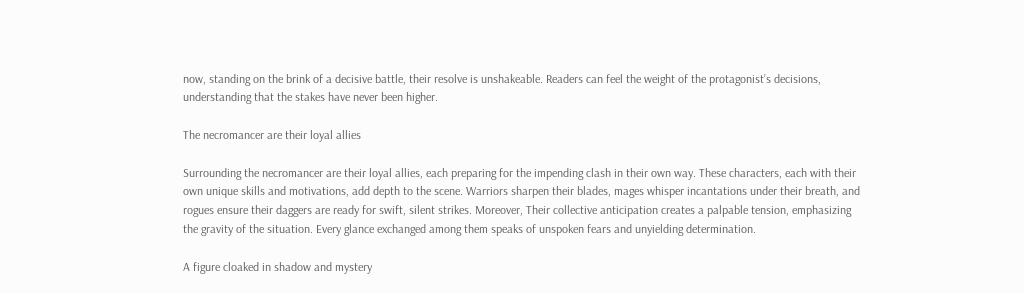now, standing on the brink of a decisive battle, their resolve is unshakeable. Readers can feel the weight of the protagonist’s decisions, understanding that the stakes have never been higher.

The necromancer are their loyal allies

Surrounding the necromancer are their loyal allies, each preparing for the impending clash in their own way. These characters, each with their own unique skills and motivations, add depth to the scene. Warriors sharpen their blades, mages whisper incantations under their breath, and rogues ensure their daggers are ready for swift, silent strikes. Moreover, Their collective anticipation creates a palpable tension, emphasizing the gravity of the situation. Every glance exchanged among them speaks of unspoken fears and unyielding determination.

A figure cloaked in shadow and mystery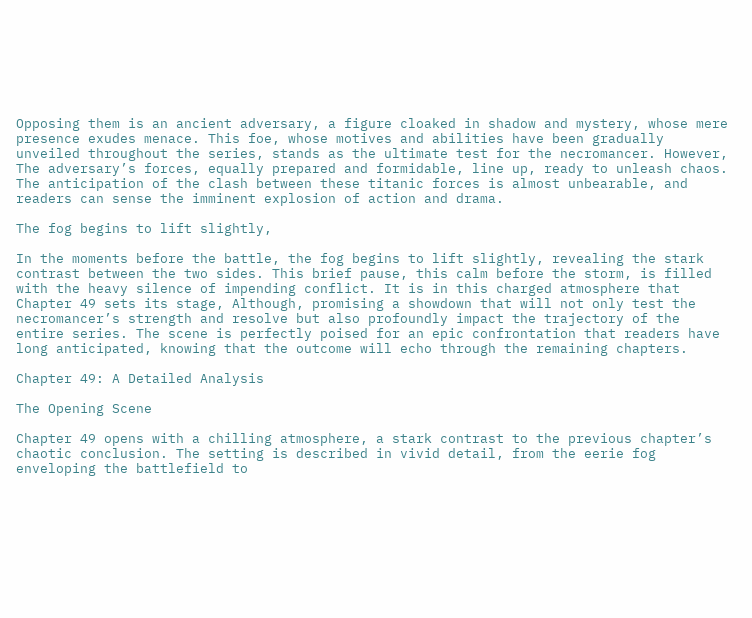Opposing them is an ancient adversary, a figure cloaked in shadow and mystery, whose mere presence exudes menace. This foe, whose motives and abilities have been gradually unveiled throughout the series, stands as the ultimate test for the necromancer. However, The adversary’s forces, equally prepared and formidable, line up, ready to unleash chaos. The anticipation of the clash between these titanic forces is almost unbearable, and readers can sense the imminent explosion of action and drama.

The fog begins to lift slightly,

In the moments before the battle, the fog begins to lift slightly, revealing the stark contrast between the two sides. This brief pause, this calm before the storm, is filled with the heavy silence of impending conflict. It is in this charged atmosphere that Chapter 49 sets its stage, Although, promising a showdown that will not only test the necromancer’s strength and resolve but also profoundly impact the trajectory of the entire series. The scene is perfectly poised for an epic confrontation that readers have long anticipated, knowing that the outcome will echo through the remaining chapters.

Chapter 49: A Detailed Analysis

The Opening Scene

Chapter 49 opens with a chilling atmosphere, a stark contrast to the previous chapter’s chaotic conclusion. The setting is described in vivid detail, from the eerie fog enveloping the battlefield to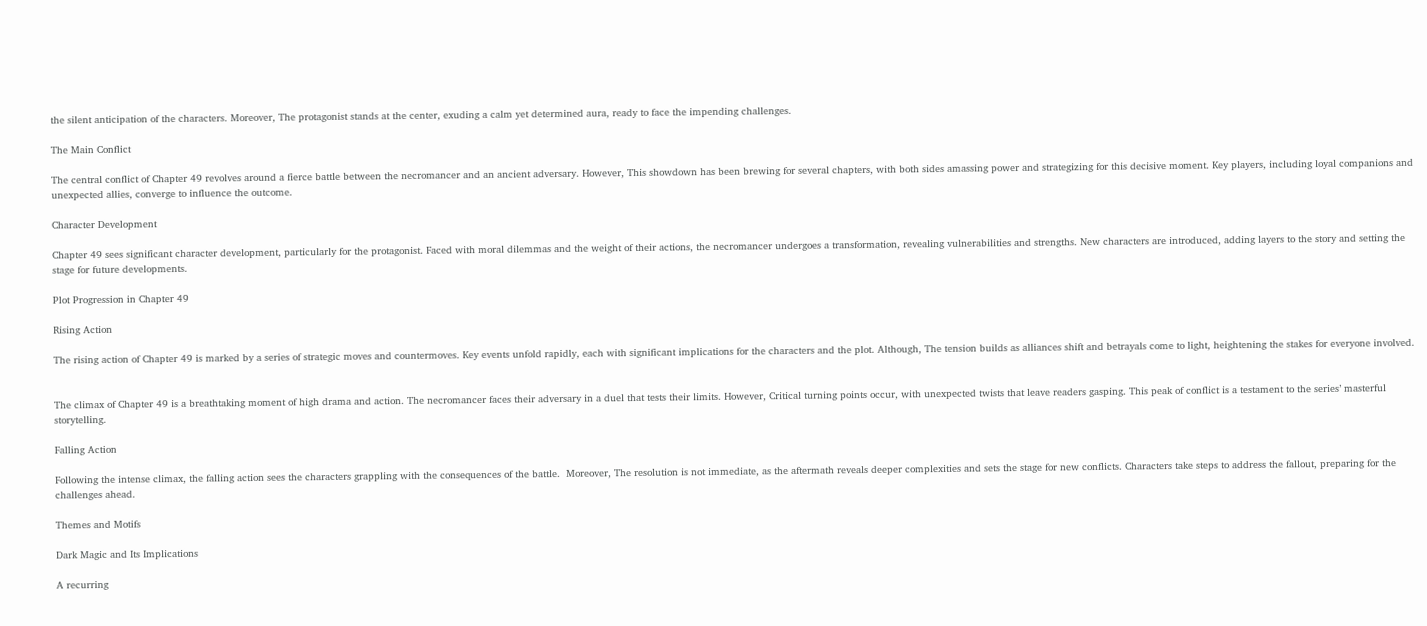the silent anticipation of the characters. Moreover, The protagonist stands at the center, exuding a calm yet determined aura, ready to face the impending challenges.

The Main Conflict

The central conflict of Chapter 49 revolves around a fierce battle between the necromancer and an ancient adversary. However, This showdown has been brewing for several chapters, with both sides amassing power and strategizing for this decisive moment. Key players, including loyal companions and unexpected allies, converge to influence the outcome.

Character Development

Chapter 49 sees significant character development, particularly for the protagonist. Faced with moral dilemmas and the weight of their actions, the necromancer undergoes a transformation, revealing vulnerabilities and strengths. New characters are introduced, adding layers to the story and setting the stage for future developments.

Plot Progression in Chapter 49

Rising Action

The rising action of Chapter 49 is marked by a series of strategic moves and countermoves. Key events unfold rapidly, each with significant implications for the characters and the plot. Although, The tension builds as alliances shift and betrayals come to light, heightening the stakes for everyone involved.


The climax of Chapter 49 is a breathtaking moment of high drama and action. The necromancer faces their adversary in a duel that tests their limits. However, Critical turning points occur, with unexpected twists that leave readers gasping. This peak of conflict is a testament to the series’ masterful storytelling.

Falling Action

Following the intense climax, the falling action sees the characters grappling with the consequences of the battle.  Moreover, The resolution is not immediate, as the aftermath reveals deeper complexities and sets the stage for new conflicts. Characters take steps to address the fallout, preparing for the challenges ahead.

Themes and Motifs

Dark Magic and Its Implications

A recurring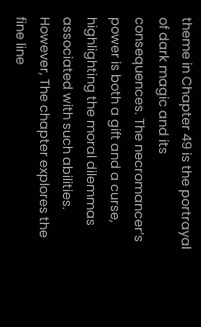theme in Chapter 49 is the portrayal of dark magic and its consequences. The necromancer’s power is both a gift and a curse, highlighting the moral dilemmas associated with such abilities. However, The chapter explores the fine line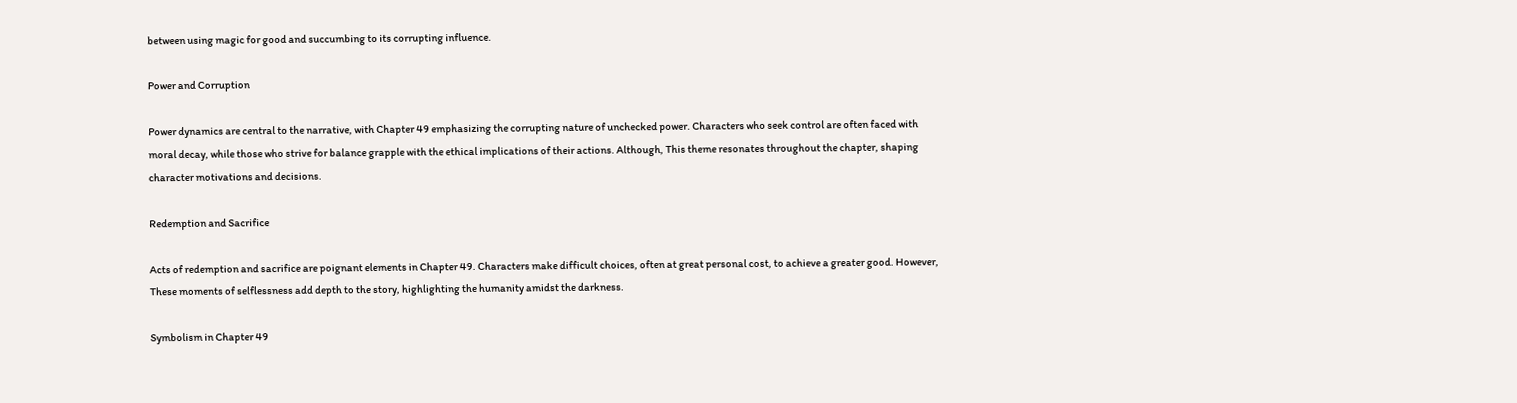between using magic for good and succumbing to its corrupting influence.

Power and Corruption

Power dynamics are central to the narrative, with Chapter 49 emphasizing the corrupting nature of unchecked power. Characters who seek control are often faced with moral decay, while those who strive for balance grapple with the ethical implications of their actions. Although, This theme resonates throughout the chapter, shaping character motivations and decisions.

Redemption and Sacrifice

Acts of redemption and sacrifice are poignant elements in Chapter 49. Characters make difficult choices, often at great personal cost, to achieve a greater good. However, These moments of selflessness add depth to the story, highlighting the humanity amidst the darkness.

Symbolism in Chapter 49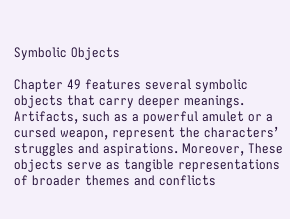Symbolic Objects

Chapter 49 features several symbolic objects that carry deeper meanings. Artifacts, such as a powerful amulet or a cursed weapon, represent the characters’ struggles and aspirations. Moreover, These objects serve as tangible representations of broader themes and conflicts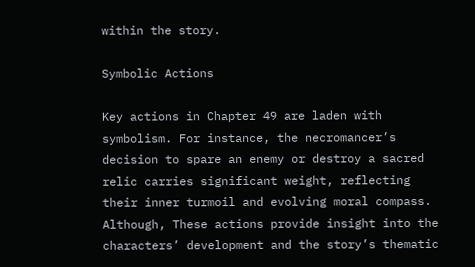within the story.

Symbolic Actions

Key actions in Chapter 49 are laden with symbolism. For instance, the necromancer’s decision to spare an enemy or destroy a sacred relic carries significant weight, reflecting their inner turmoil and evolving moral compass. Although, These actions provide insight into the characters’ development and the story’s thematic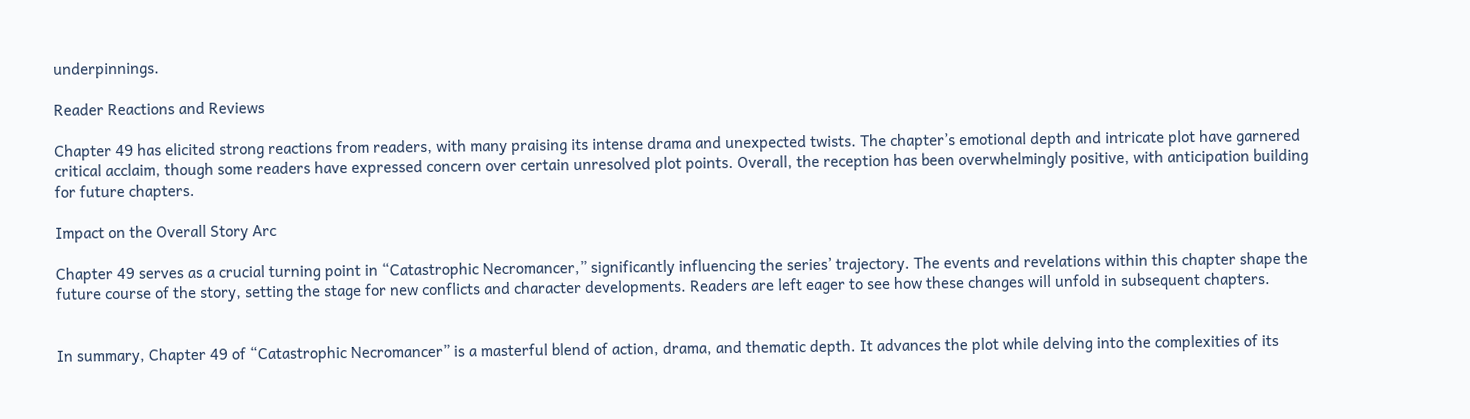underpinnings.

Reader Reactions and Reviews

Chapter 49 has elicited strong reactions from readers, with many praising its intense drama and unexpected twists. The chapter’s emotional depth and intricate plot have garnered critical acclaim, though some readers have expressed concern over certain unresolved plot points. Overall, the reception has been overwhelmingly positive, with anticipation building for future chapters.

Impact on the Overall Story Arc

Chapter 49 serves as a crucial turning point in “Catastrophic Necromancer,” significantly influencing the series’ trajectory. The events and revelations within this chapter shape the future course of the story, setting the stage for new conflicts and character developments. Readers are left eager to see how these changes will unfold in subsequent chapters.


In summary, Chapter 49 of “Catastrophic Necromancer” is a masterful blend of action, drama, and thematic depth. It advances the plot while delving into the complexities of its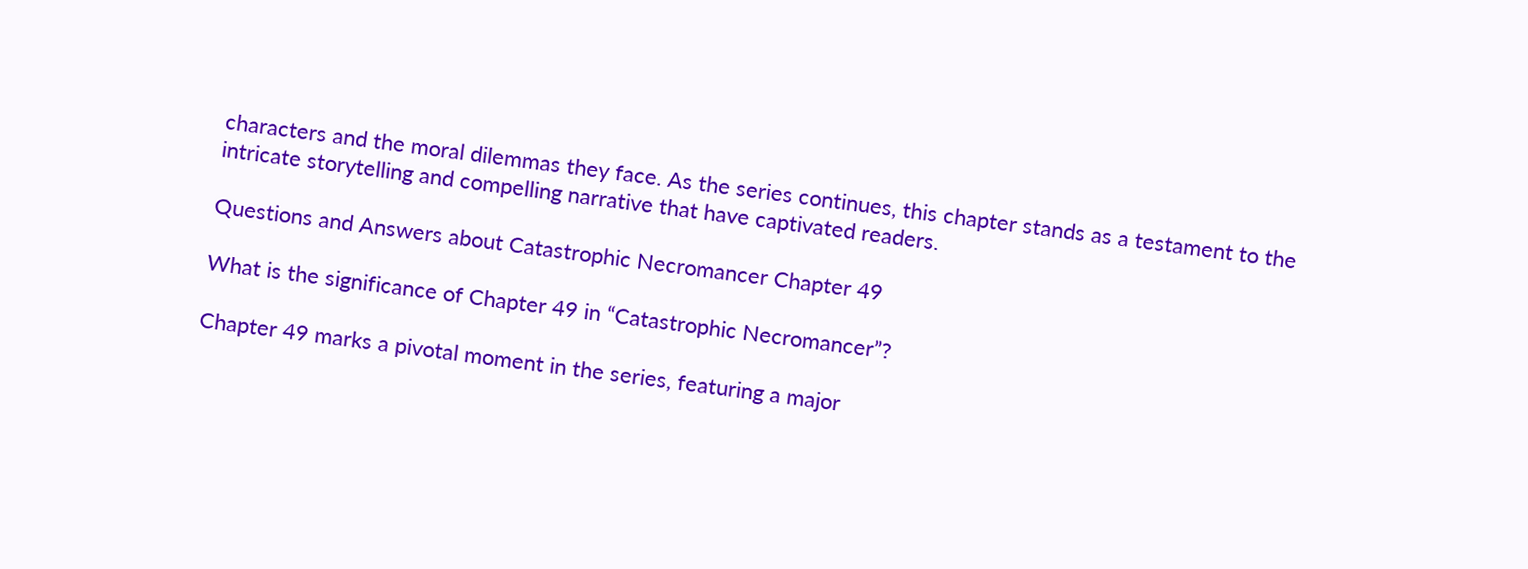characters and the moral dilemmas they face. As the series continues, this chapter stands as a testament to the intricate storytelling and compelling narrative that have captivated readers.

Questions and Answers about Catastrophic Necromancer Chapter 49

What is the significance of Chapter 49 in “Catastrophic Necromancer”?

Chapter 49 marks a pivotal moment in the series, featuring a major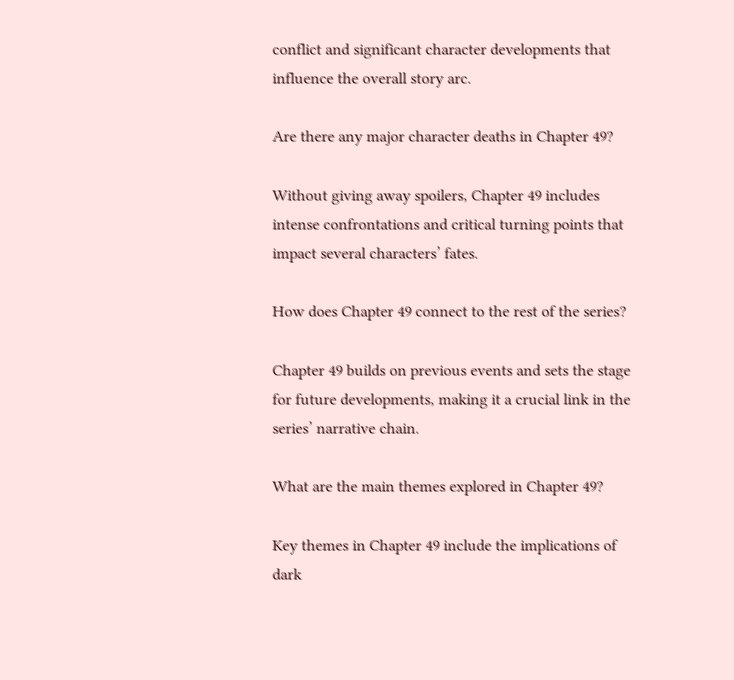conflict and significant character developments that influence the overall story arc.

Are there any major character deaths in Chapter 49?

Without giving away spoilers, Chapter 49 includes intense confrontations and critical turning points that impact several characters’ fates.

How does Chapter 49 connect to the rest of the series?

Chapter 49 builds on previous events and sets the stage for future developments, making it a crucial link in the series’ narrative chain.

What are the main themes explored in Chapter 49?

Key themes in Chapter 49 include the implications of dark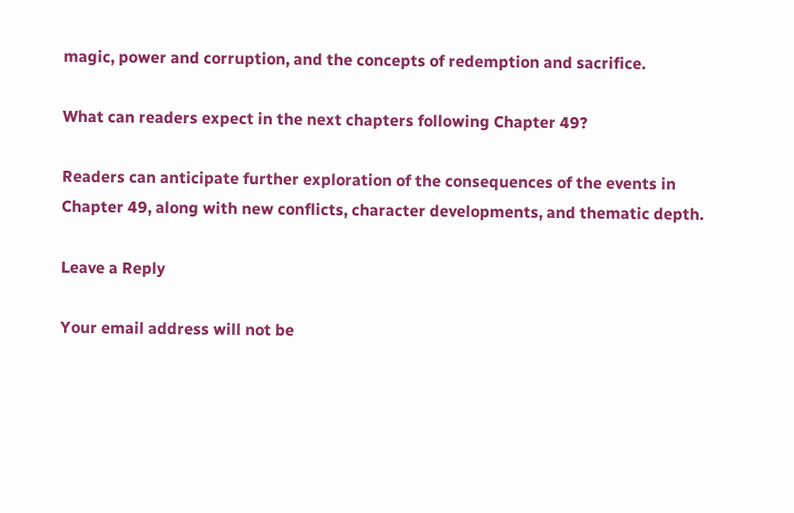magic, power and corruption, and the concepts of redemption and sacrifice.

What can readers expect in the next chapters following Chapter 49?

Readers can anticipate further exploration of the consequences of the events in Chapter 49, along with new conflicts, character developments, and thematic depth.

Leave a Reply

Your email address will not be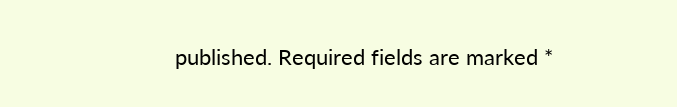published. Required fields are marked *